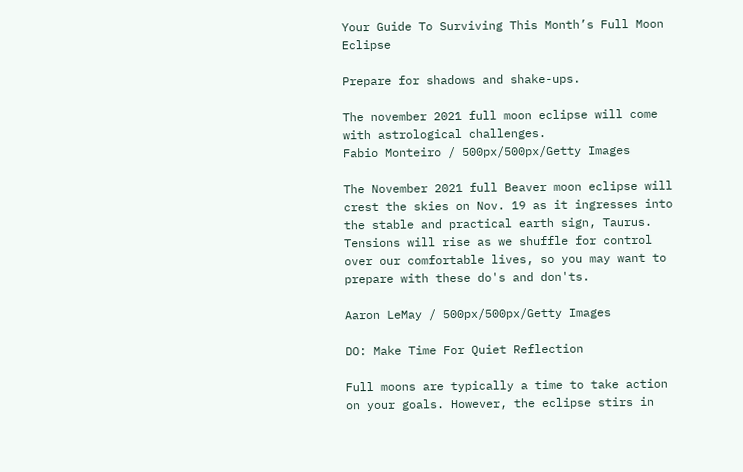Your Guide To Surviving This Month’s Full Moon Eclipse

Prepare for shadows and shake-ups.

The november 2021 full moon eclipse will come with astrological challenges.
Fabio Monteiro / 500px/500px/Getty Images

The November 2021 full Beaver moon eclipse will crest the skies on Nov. 19 as it ingresses into the stable and practical earth sign, Taurus. Tensions will rise as we shuffle for control over our comfortable lives, so you may want to prepare with these do's and don'ts.

Aaron LeMay / 500px/500px/Getty Images

DO: Make Time For Quiet Reflection

Full moons are typically a time to take action on your goals. However, the eclipse stirs in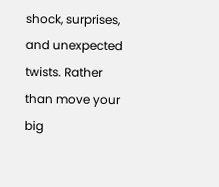shock, surprises, and unexpected twists. Rather than move your big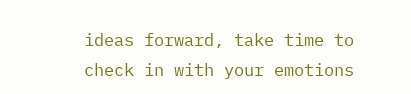ideas forward, take time to check in with your emotions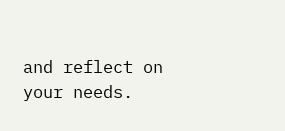and reflect on your needs.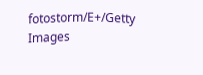fotostorm/E+/Getty Images